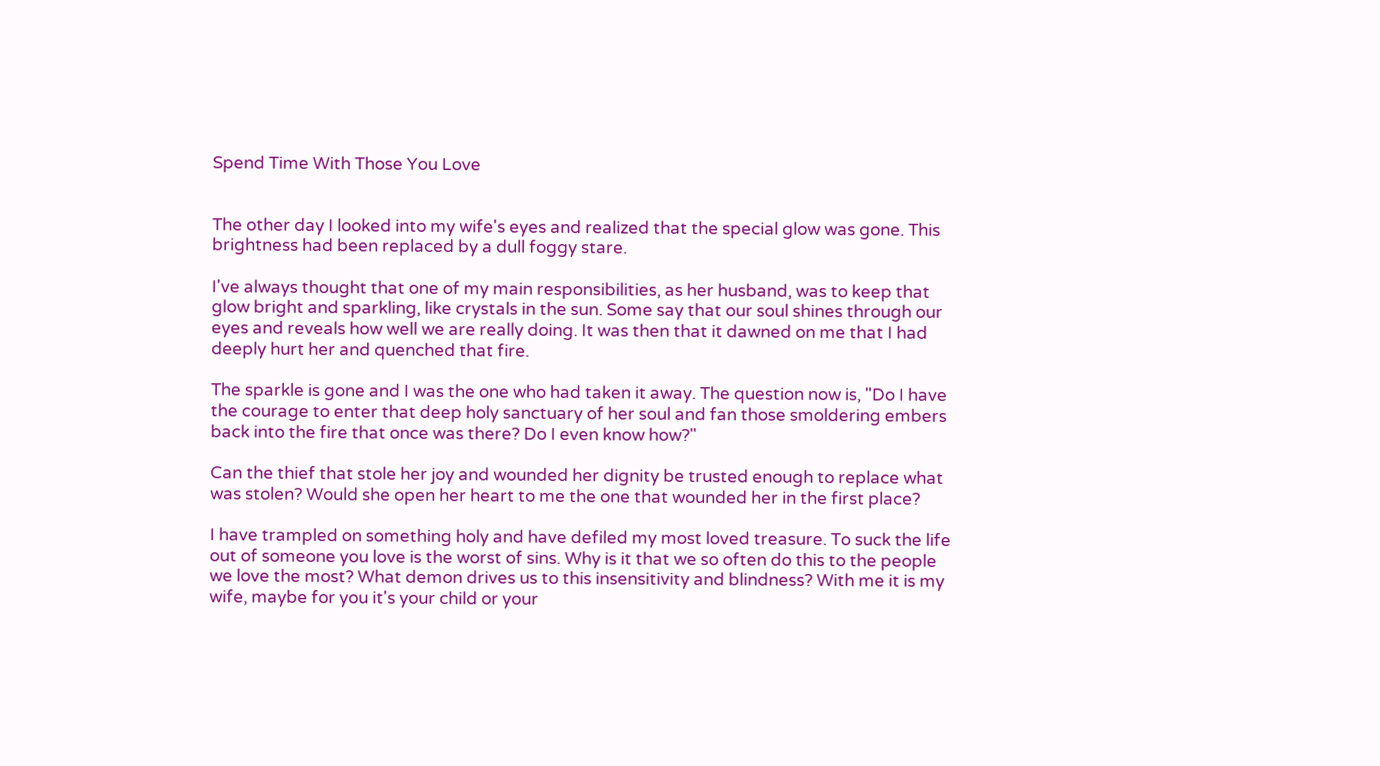Spend Time With Those You Love


The other day I looked into my wife's eyes and realized that the special glow was gone. This brightness had been replaced by a dull foggy stare.

I've always thought that one of my main responsibilities, as her husband, was to keep that glow bright and sparkling, like crystals in the sun. Some say that our soul shines through our eyes and reveals how well we are really doing. It was then that it dawned on me that I had deeply hurt her and quenched that fire.

The sparkle is gone and I was the one who had taken it away. The question now is, "Do I have the courage to enter that deep holy sanctuary of her soul and fan those smoldering embers back into the fire that once was there? Do I even know how?"

Can the thief that stole her joy and wounded her dignity be trusted enough to replace what was stolen? Would she open her heart to me the one that wounded her in the first place?

I have trampled on something holy and have defiled my most loved treasure. To suck the life out of someone you love is the worst of sins. Why is it that we so often do this to the people we love the most? What demon drives us to this insensitivity and blindness? With me it is my wife, maybe for you it's your child or your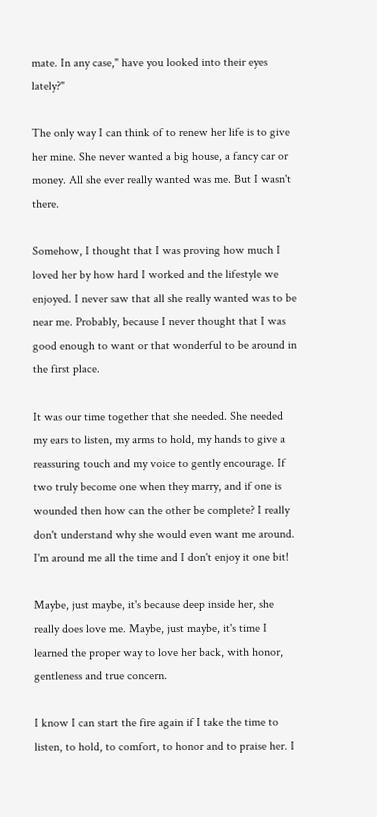mate. In any case," have you looked into their eyes lately?"

The only way I can think of to renew her life is to give her mine. She never wanted a big house, a fancy car or money. All she ever really wanted was me. But I wasn't there.

Somehow, I thought that I was proving how much I loved her by how hard I worked and the lifestyle we enjoyed. I never saw that all she really wanted was to be near me. Probably, because I never thought that I was good enough to want or that wonderful to be around in the first place.

It was our time together that she needed. She needed my ears to listen, my arms to hold, my hands to give a reassuring touch and my voice to gently encourage. If two truly become one when they marry, and if one is wounded then how can the other be complete? I really don't understand why she would even want me around. I'm around me all the time and I don't enjoy it one bit!

Maybe, just maybe, it's because deep inside her, she really does love me. Maybe, just maybe, it's time I learned the proper way to love her back, with honor, gentleness and true concern.

I know I can start the fire again if I take the time to listen, to hold, to comfort, to honor and to praise her. I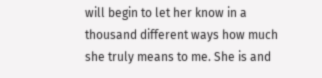will begin to let her know in a thousand different ways how much she truly means to me. She is and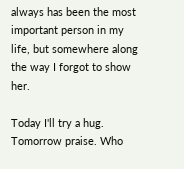always has been the most important person in my life, but somewhere along the way I forgot to show her.

Today I'll try a hug. Tomorrow praise. Who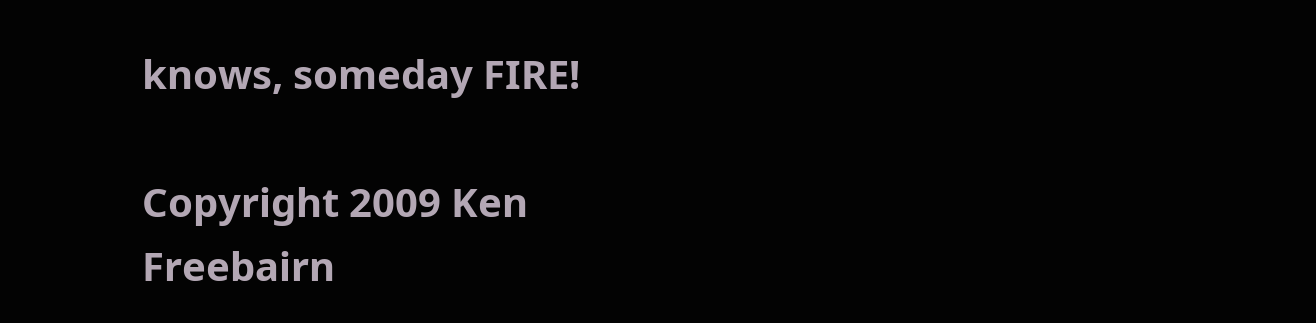knows, someday FIRE!

Copyright 2009 Ken Freebairn